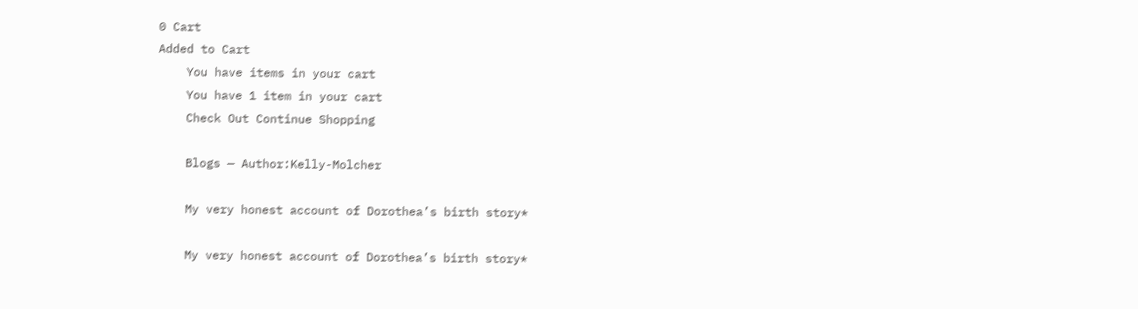0 Cart
Added to Cart
    You have items in your cart
    You have 1 item in your cart
    Check Out Continue Shopping

    Blogs — Author:Kelly-Molcher

    My very honest account of Dorothea’s birth story*

    My very honest account of Dorothea’s birth story*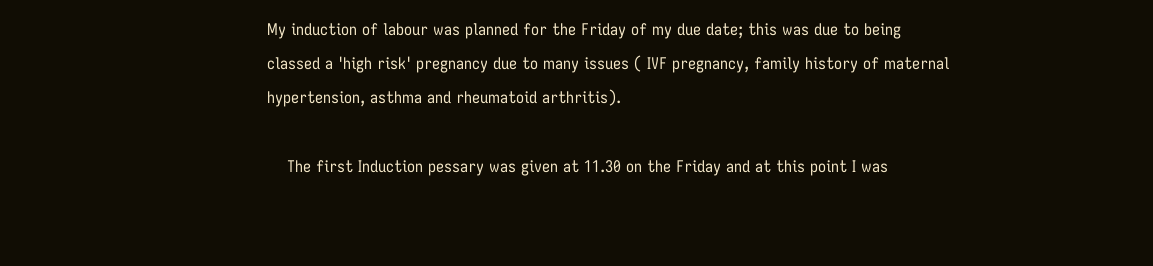My induction of labour was planned for the Friday of my due date; this was due to being classed a 'high risk' pregnancy due to many issues ( IVF pregnancy, family history of maternal hypertension, asthma and rheumatoid arthritis).

    The first Induction pessary was given at 11.30 on the Friday and at this point I was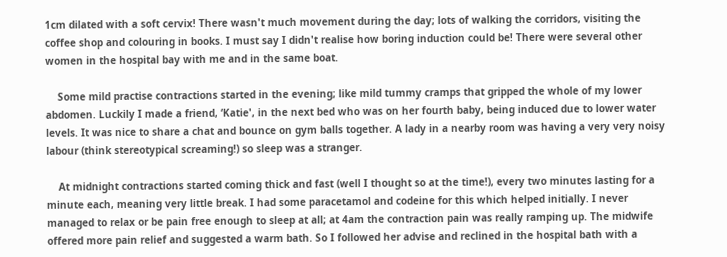1cm dilated with a soft cervix! There wasn't much movement during the day; lots of walking the corridors, visiting the coffee shop and colouring in books. I must say I didn't realise how boring induction could be! There were several other women in the hospital bay with me and in the same boat.

    Some mild practise contractions started in the evening; like mild tummy cramps that gripped the whole of my lower abdomen. Luckily I made a friend, ‘Katie', in the next bed who was on her fourth baby, being induced due to lower water levels. It was nice to share a chat and bounce on gym balls together. A lady in a nearby room was having a very very noisy labour (think stereotypical screaming!) so sleep was a stranger.

    At midnight contractions started coming thick and fast (well I thought so at the time!), every two minutes lasting for a minute each, meaning very little break. I had some paracetamol and codeine for this which helped initially. I never managed to relax or be pain free enough to sleep at all; at 4am the contraction pain was really ramping up. The midwife offered more pain relief and suggested a warm bath. So I followed her advise and reclined in the hospital bath with a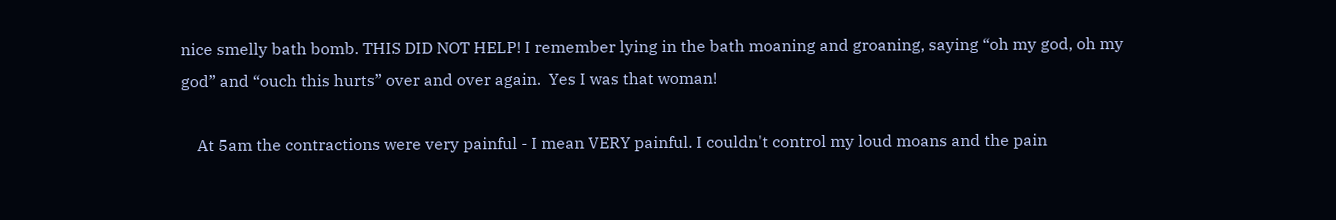nice smelly bath bomb. THIS DID NOT HELP! I remember lying in the bath moaning and groaning, saying “oh my god, oh my god” and “ouch this hurts” over and over again.  Yes I was that woman!

    At 5am the contractions were very painful - I mean VERY painful. I couldn't control my loud moans and the pain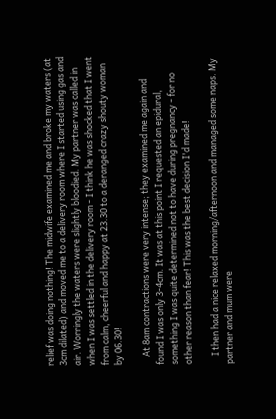relief was doing nothing! The midwife examined me and broke my waters (at 3cm dilated) and moved me to a delivery room where I started using gas and air. Worringly the waters were slightly bloodied. My partner was called in when I was settled in the delivery room - I think he was shocked that I went from calm, cheerful and happy at 23.30 to a deranged crazy shouty woman by 06.30!

    At 8am contractions were very intense; they examined me again and found I was only 3-4cm. It was at this point I requested an epidural, something I was quite determined not to have during pregnancy - for no other reason than fear! This was the best decision I'd made!

    I then had a nice relaxed morning/afternoon and managed some naps. My partner and mum were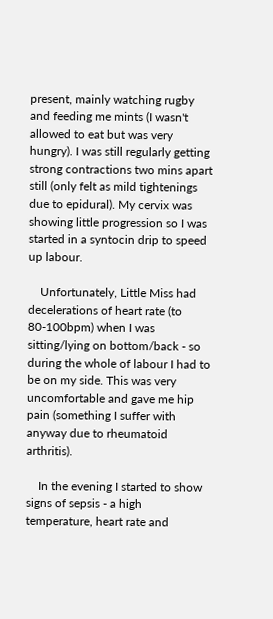present, mainly watching rugby and feeding me mints (I wasn't allowed to eat but was very hungry). I was still regularly getting strong contractions two mins apart still (only felt as mild tightenings due to epidural). My cervix was showing little progression so I was started in a syntocin drip to speed up labour.

    Unfortunately, Little Miss had decelerations of heart rate (to 80-100bpm) when I was sitting/lying on bottom/back - so during the whole of labour I had to be on my side. This was very uncomfortable and gave me hip pain (something I suffer with anyway due to rheumatoid arthritis).

    In the evening I started to show signs of sepsis - a high temperature, heart rate and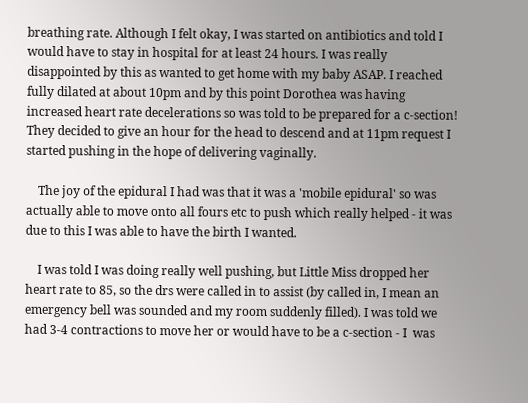breathing rate. Although I felt okay, I was started on antibiotics and told I would have to stay in hospital for at least 24 hours. I was really disappointed by this as wanted to get home with my baby ASAP. I reached fully dilated at about 10pm and by this point Dorothea was having increased heart rate decelerations so was told to be prepared for a c-section! They decided to give an hour for the head to descend and at 11pm request I started pushing in the hope of delivering vaginally.

    The joy of the epidural I had was that it was a 'mobile epidural' so was actually able to move onto all fours etc to push which really helped - it was due to this I was able to have the birth I wanted.

    I was told I was doing really well pushing, but Little Miss dropped her heart rate to 85, so the drs were called in to assist (by called in, I mean an emergency bell was sounded and my room suddenly filled). I was told we had 3-4 contractions to move her or would have to be a c-section - I  was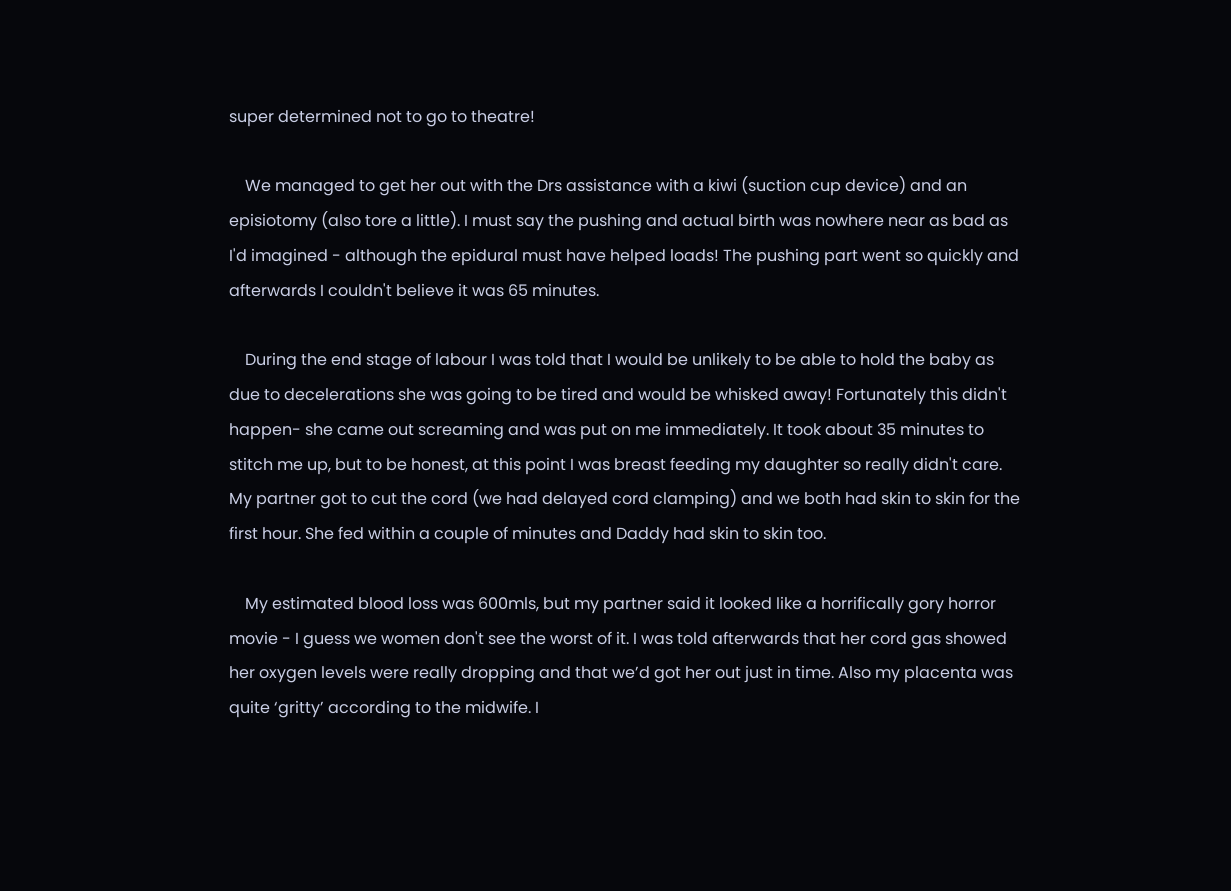super determined not to go to theatre!

    We managed to get her out with the Drs assistance with a kiwi (suction cup device) and an episiotomy (also tore a little). I must say the pushing and actual birth was nowhere near as bad as I'd imagined - although the epidural must have helped loads! The pushing part went so quickly and afterwards I couldn't believe it was 65 minutes.

    During the end stage of labour I was told that I would be unlikely to be able to hold the baby as due to decelerations she was going to be tired and would be whisked away! Fortunately this didn't happen- she came out screaming and was put on me immediately. It took about 35 minutes to stitch me up, but to be honest, at this point I was breast feeding my daughter so really didn't care. My partner got to cut the cord (we had delayed cord clamping) and we both had skin to skin for the first hour. She fed within a couple of minutes and Daddy had skin to skin too.

    My estimated blood loss was 600mls, but my partner said it looked like a horrifically gory horror movie - I guess we women don't see the worst of it. I was told afterwards that her cord gas showed her oxygen levels were really dropping and that we’d got her out just in time. Also my placenta was quite ‘gritty’ according to the midwife. I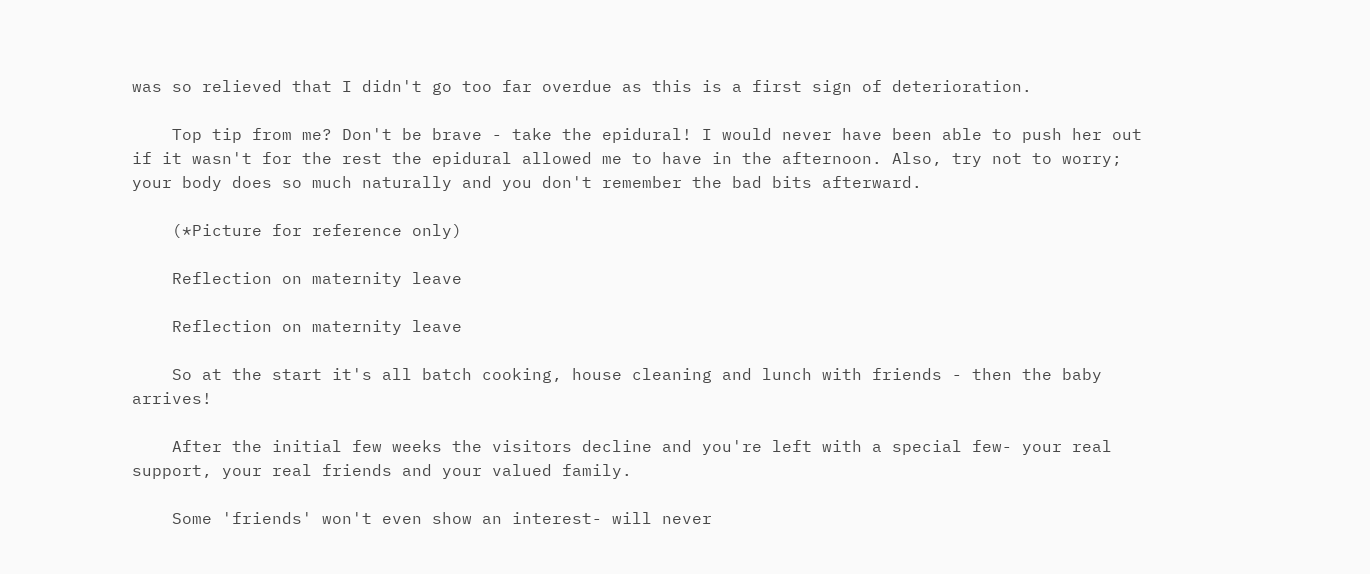was so relieved that I didn't go too far overdue as this is a first sign of deterioration.

    Top tip from me? Don't be brave - take the epidural! I would never have been able to push her out if it wasn't for the rest the epidural allowed me to have in the afternoon. Also, try not to worry; your body does so much naturally and you don't remember the bad bits afterward.

    (*Picture for reference only)

    Reflection on maternity leave

    Reflection on maternity leave

    So at the start it's all batch cooking, house cleaning and lunch with friends - then the baby arrives!

    After the initial few weeks the visitors decline and you're left with a special few- your real support, your real friends and your valued family.

    Some 'friends' won't even show an interest- will never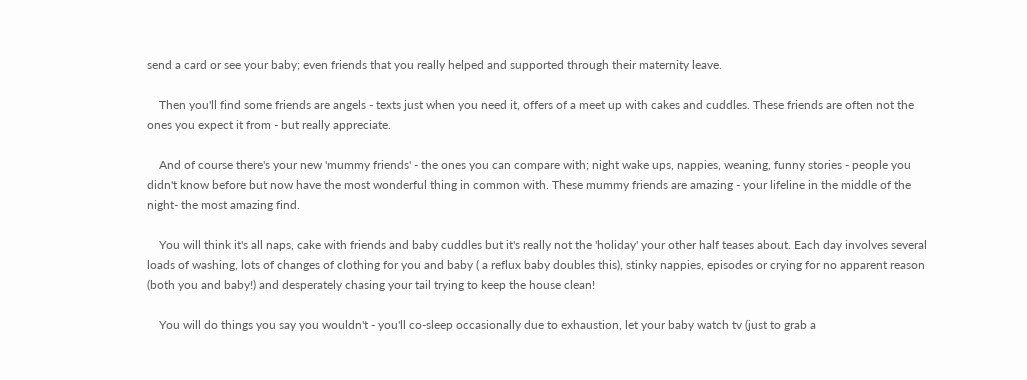send a card or see your baby; even friends that you really helped and supported through their maternity leave.

    Then you'll find some friends are angels - texts just when you need it, offers of a meet up with cakes and cuddles. These friends are often not the ones you expect it from - but really appreciate.

    And of course there's your new 'mummy friends' - the ones you can compare with; night wake ups, nappies, weaning, funny stories - people you didn't know before but now have the most wonderful thing in common with. These mummy friends are amazing - your lifeline in the middle of the night- the most amazing find.

    You will think it's all naps, cake with friends and baby cuddles but it's really not the 'holiday' your other half teases about. Each day involves several loads of washing, lots of changes of clothing for you and baby ( a reflux baby doubles this), stinky nappies, episodes or crying for no apparent reason (both you and baby!) and desperately chasing your tail trying to keep the house clean!

    You will do things you say you wouldn't - you'll co-sleep occasionally due to exhaustion, let your baby watch tv (just to grab a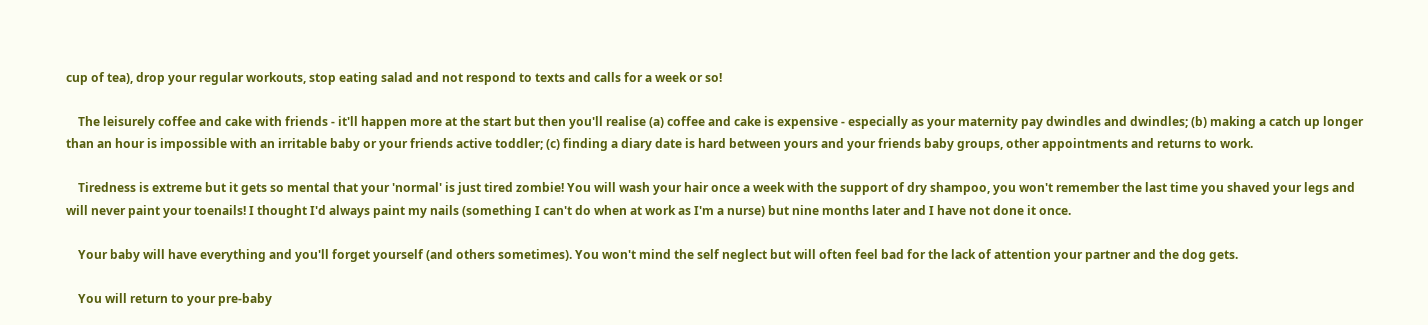cup of tea), drop your regular workouts, stop eating salad and not respond to texts and calls for a week or so!

    The leisurely coffee and cake with friends - it'll happen more at the start but then you'll realise (a) coffee and cake is expensive - especially as your maternity pay dwindles and dwindles; (b) making a catch up longer than an hour is impossible with an irritable baby or your friends active toddler; (c) finding a diary date is hard between yours and your friends baby groups, other appointments and returns to work.

    Tiredness is extreme but it gets so mental that your 'normal' is just tired zombie! You will wash your hair once a week with the support of dry shampoo, you won't remember the last time you shaved your legs and will never paint your toenails! I thought I'd always paint my nails (something I can't do when at work as I'm a nurse) but nine months later and I have not done it once.

    Your baby will have everything and you'll forget yourself (and others sometimes). You won't mind the self neglect but will often feel bad for the lack of attention your partner and the dog gets.

    You will return to your pre-baby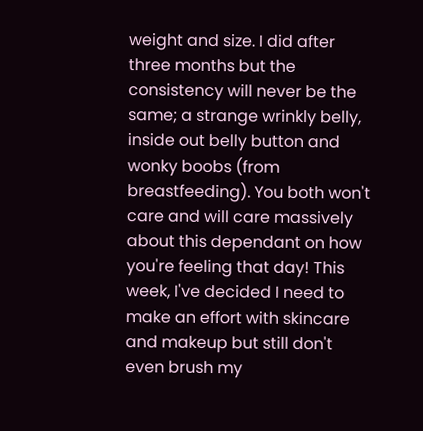weight and size. I did after three months but the consistency will never be the same; a strange wrinkly belly, inside out belly button and wonky boobs (from breastfeeding). You both won't care and will care massively about this dependant on how you're feeling that day! This week, I've decided I need to make an effort with skincare and makeup but still don't even brush my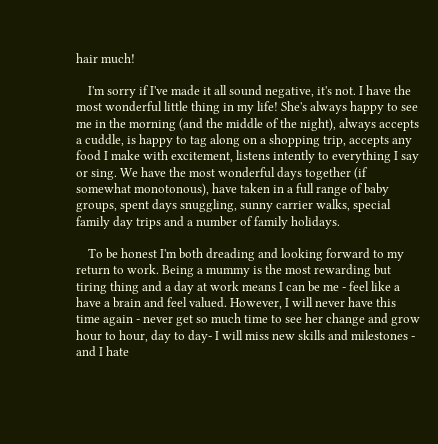hair much!

    I'm sorry if I've made it all sound negative, it's not. I have the most wonderful little thing in my life! She's always happy to see me in the morning (and the middle of the night), always accepts a cuddle, is happy to tag along on a shopping trip, accepts any food I make with excitement, listens intently to everything I say or sing. We have the most wonderful days together (if somewhat monotonous), have taken in a full range of baby groups, spent days snuggling, sunny carrier walks, special family day trips and a number of family holidays.

    To be honest I'm both dreading and looking forward to my return to work. Being a mummy is the most rewarding but tiring thing and a day at work means I can be me - feel like a have a brain and feel valued. However, I will never have this time again - never get so much time to see her change and grow hour to hour, day to day- I will miss new skills and milestones - and I hate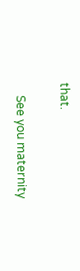that.

    See you maternity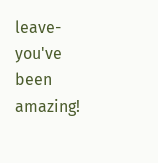leave- you've been amazing!